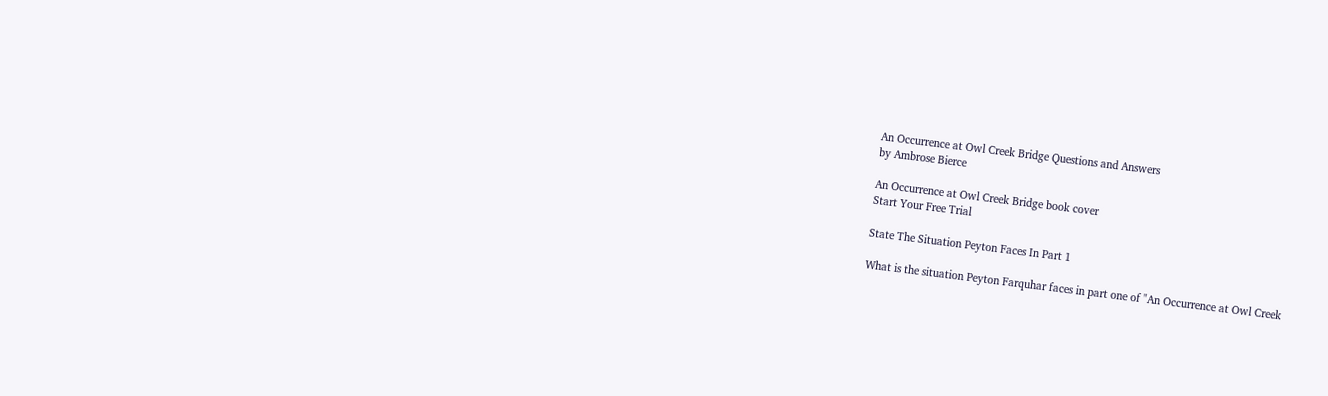An Occurrence at Owl Creek Bridge Questions and Answers
by Ambrose Bierce

An Occurrence at Owl Creek Bridge book cover
Start Your Free Trial

State The Situation Peyton Faces In Part 1

What is the situation Peyton Farquhar faces in part one of "An Occurrence at Owl Creek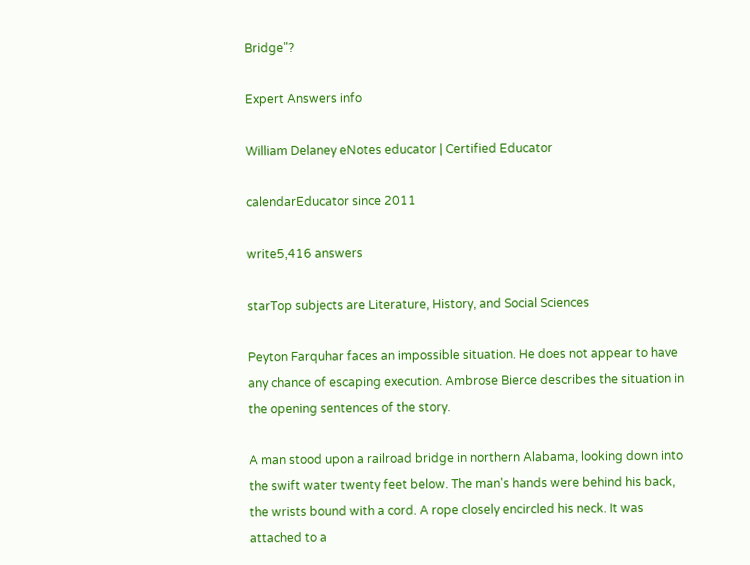Bridge"?

Expert Answers info

William Delaney eNotes educator | Certified Educator

calendarEducator since 2011

write5,416 answers

starTop subjects are Literature, History, and Social Sciences

Peyton Farquhar faces an impossible situation. He does not appear to have any chance of escaping execution. Ambrose Bierce describes the situation in the opening sentences of the story.

A man stood upon a railroad bridge in northern Alabama, looking down into the swift water twenty feet below. The man's hands were behind his back, the wrists bound with a cord. A rope closely encircled his neck. It was attached to a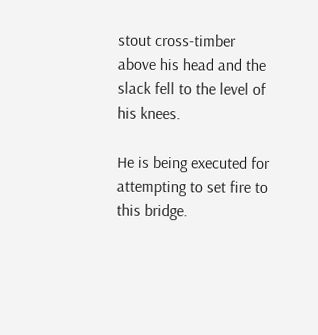stout cross-timber above his head and the slack fell to the level of his knees.

He is being executed for attempting to set fire to this bridge.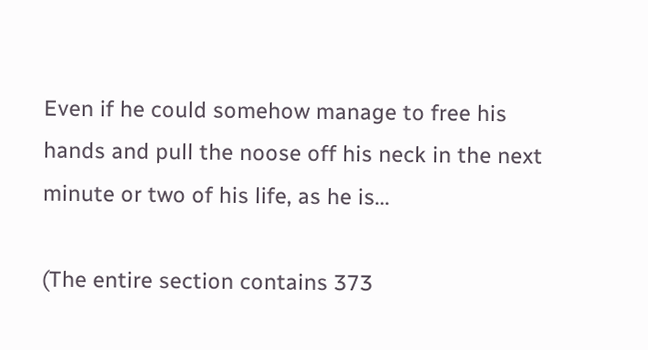Even if he could somehow manage to free his hands and pull the noose off his neck in the next minute or two of his life, as he is...

(The entire section contains 373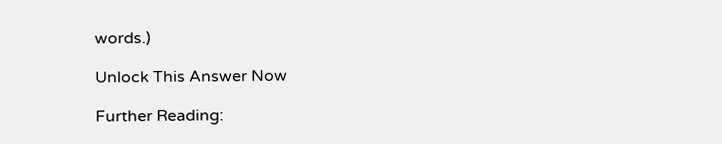words.)

Unlock This Answer Now

Further Reading: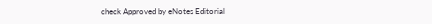check Approved by eNotes Editorial